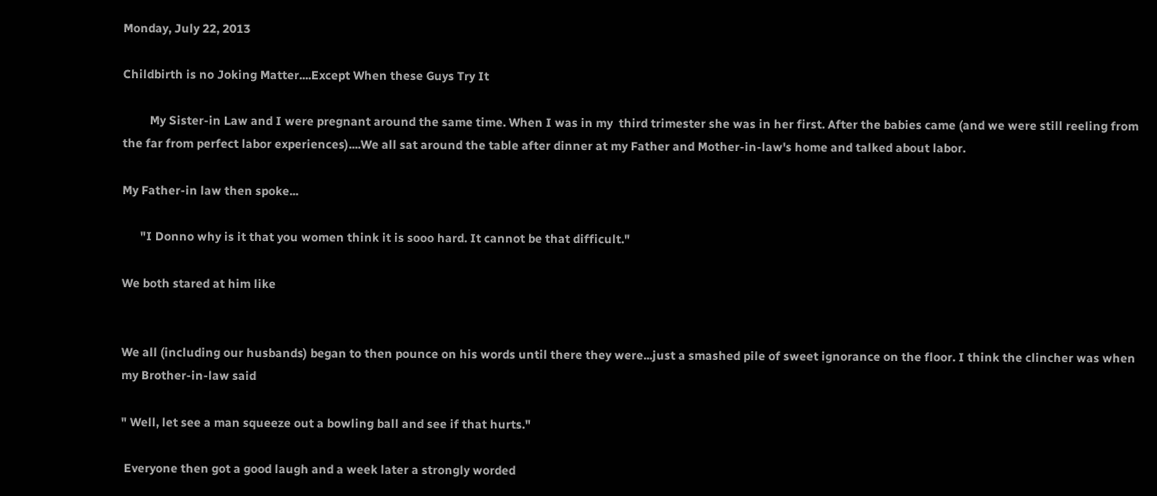Monday, July 22, 2013

Childbirth is no Joking Matter....Except When these Guys Try It

         My Sister-in Law and I were pregnant around the same time. When I was in my  third trimester she was in her first. After the babies came (and we were still reeling from the far from perfect labor experiences)....We all sat around the table after dinner at my Father and Mother-in-law's home and talked about labor.

My Father-in law then spoke...

      "I Donno why is it that you women think it is sooo hard. It cannot be that difficult."

We both stared at him like


We all (including our husbands) began to then pounce on his words until there they were...just a smashed pile of sweet ignorance on the floor. I think the clincher was when my Brother-in-law said

" Well, let see a man squeeze out a bowling ball and see if that hurts."

 Everyone then got a good laugh and a week later a strongly worded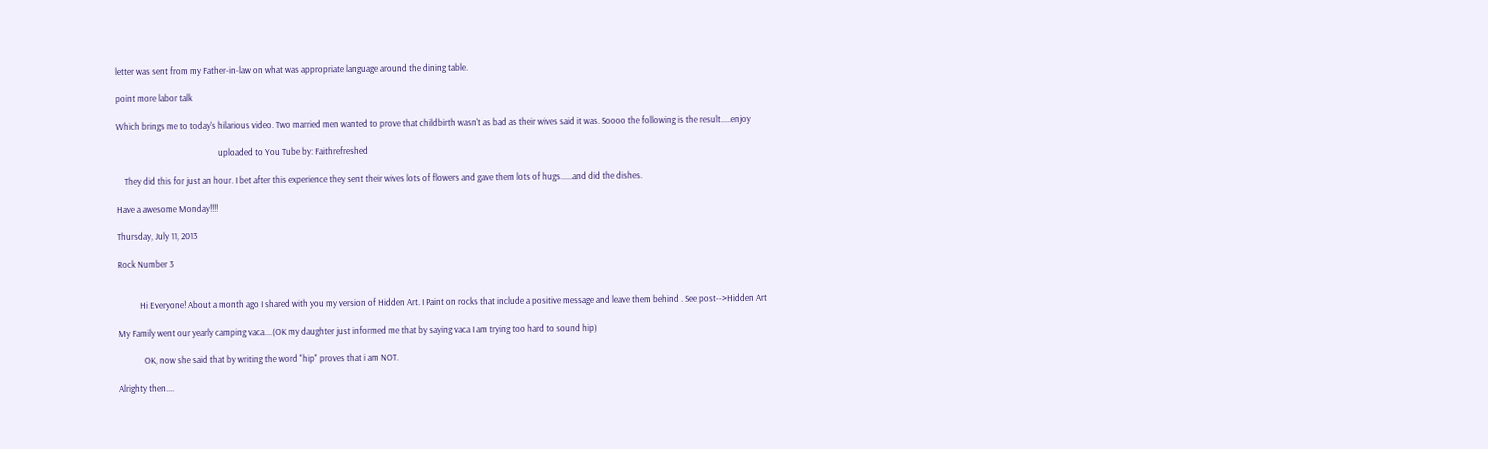letter was sent from my Father-in-law on what was appropriate language around the dining table.

point more labor talk

Which brings me to today's hilarious video. Two married men wanted to prove that childbirth wasn't as bad as their wives said it was. Soooo the following is the result.....enjoy

                                                   uploaded to You Tube by: Faithrefreshed

    They did this for just an hour. I bet after this experience they sent their wives lots of flowers and gave them lots of hugs......and did the dishes.

Have a awesome Monday!!!!

Thursday, July 11, 2013

Rock Number 3


           Hi Everyone! About a month ago I shared with you my version of Hidden Art. I Paint on rocks that include a positive message and leave them behind . See post-->Hidden Art

My Family went our yearly camping vaca....(OK my daughter just informed me that by saying vaca I am trying too hard to sound hip)

             OK, now she said that by writing the word "hip" proves that i am NOT.

Alrighty then....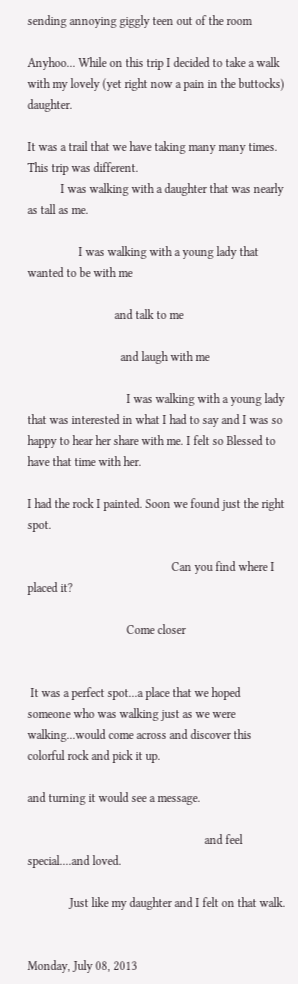sending annoying giggly teen out of the room

Anyhoo... While on this trip I decided to take a walk with my lovely (yet right now a pain in the buttocks) daughter.

It was a trail that we have taking many many times. This trip was different.
           I was walking with a daughter that was nearly as tall as me.

                 I was walking with a young lady that wanted to be with me

                             and talk to me

                               and laugh with me

                                 I was walking with a young lady that was interested in what I had to say and I was so happy to hear her share with me. I felt so Blessed to have that time with her.

I had the rock I painted. Soon we found just the right spot.

                                                Can you find where I placed it?

                                 Come closer


 It was a perfect spot...a place that we hoped someone who was walking just as we were walking...would come across and discover this colorful rock and pick it up.

and turning it would see a message.

                                                           and feel special....and loved.

              Just like my daughter and I felt on that walk.


Monday, July 08, 2013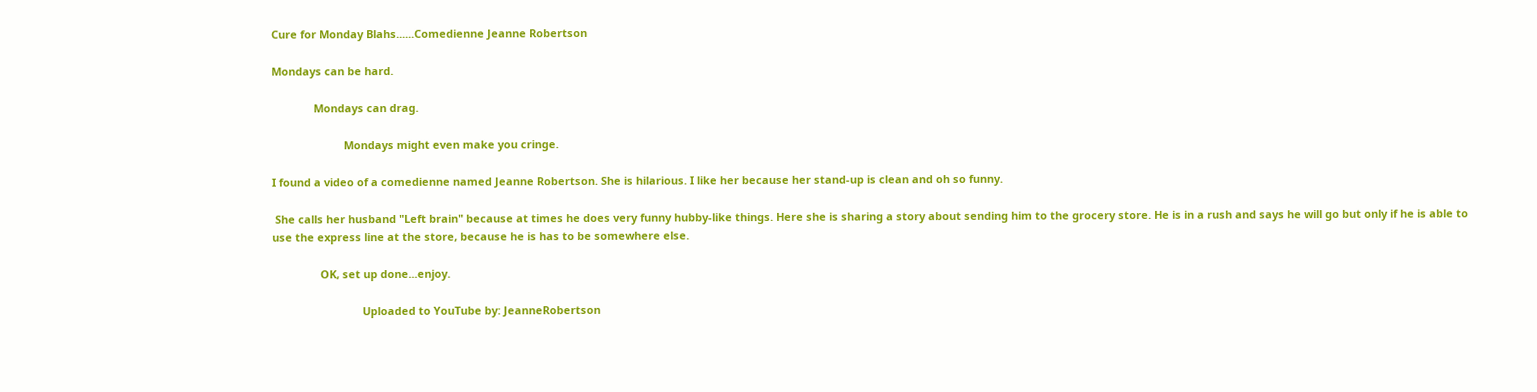Cure for Monday Blahs......Comedienne Jeanne Robertson

Mondays can be hard.

              Mondays can drag.

                        Mondays might even make you cringe.

I found a video of a comedienne named Jeanne Robertson. She is hilarious. I like her because her stand-up is clean and oh so funny.

 She calls her husband "Left brain" because at times he does very funny hubby-like things. Here she is sharing a story about sending him to the grocery store. He is in a rush and says he will go but only if he is able to use the express line at the store, because he is has to be somewhere else.

                OK, set up done...enjoy.

                              Uploaded to YouTube by: JeanneRobertson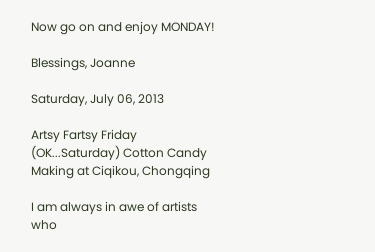Now go on and enjoy MONDAY!

Blessings, Joanne

Saturday, July 06, 2013

Artsy Fartsy Friday (OK...Saturday) Cotton Candy Making at Ciqikou, Chongqing

I am always in awe of artists who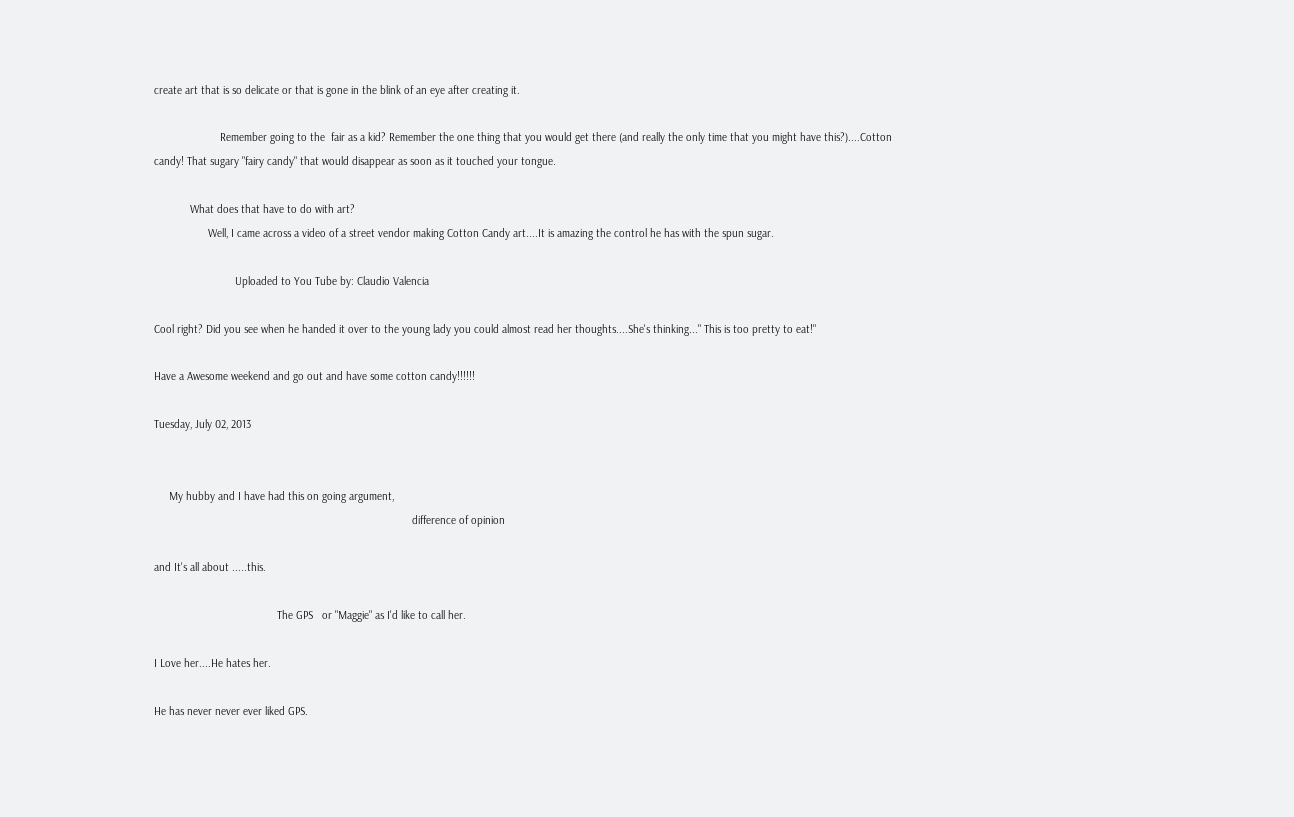create art that is so delicate or that is gone in the blink of an eye after creating it.

                      Remember going to the  fair as a kid? Remember the one thing that you would get there (and really the only time that you might have this?)....Cotton candy! That sugary "fairy candy" that would disappear as soon as it touched your tongue.

            What does that have to do with art?
                  Well, I came across a video of a street vendor making Cotton Candy art....It is amazing the control he has with the spun sugar.

                           Uploaded to You Tube by: Claudio Valencia

Cool right? Did you see when he handed it over to the young lady you could almost read her thoughts....She's thinking..." This is too pretty to eat!"

Have a Awesome weekend and go out and have some cotton candy!!!!!!

Tuesday, July 02, 2013


     My hubby and I have had this on going argument,
                                                                                      difference of opinion

and It's all about .....this.

                                         The GPS   or "Maggie" as I'd like to call her.

I Love her....He hates her.

He has never never ever liked GPS.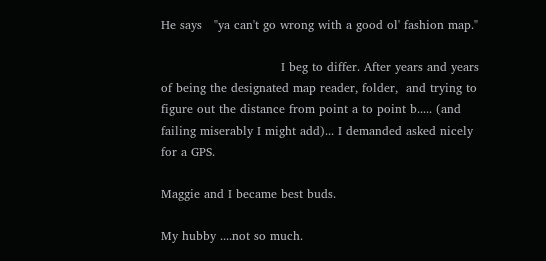He says   "ya can't go wrong with a good ol' fashion map."

                              I beg to differ. After years and years of being the designated map reader, folder,  and trying to figure out the distance from point a to point b..... (and failing miserably I might add)... I demanded asked nicely for a GPS.

Maggie and I became best buds.

My hubby ....not so much.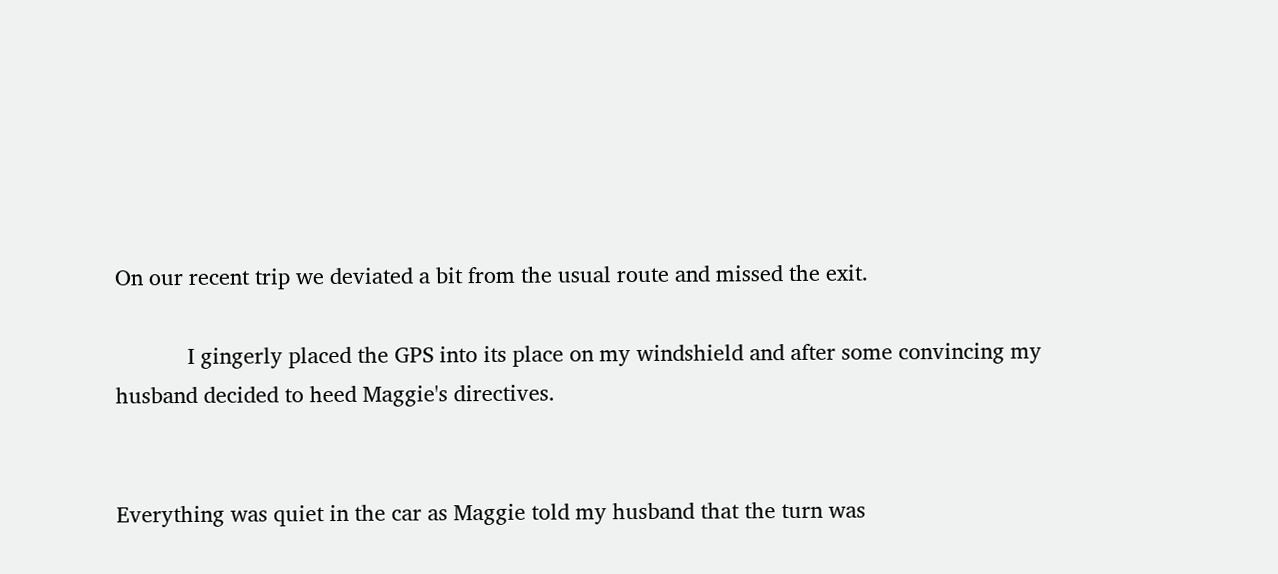On our recent trip we deviated a bit from the usual route and missed the exit.

            I gingerly placed the GPS into its place on my windshield and after some convincing my husband decided to heed Maggie's directives.


Everything was quiet in the car as Maggie told my husband that the turn was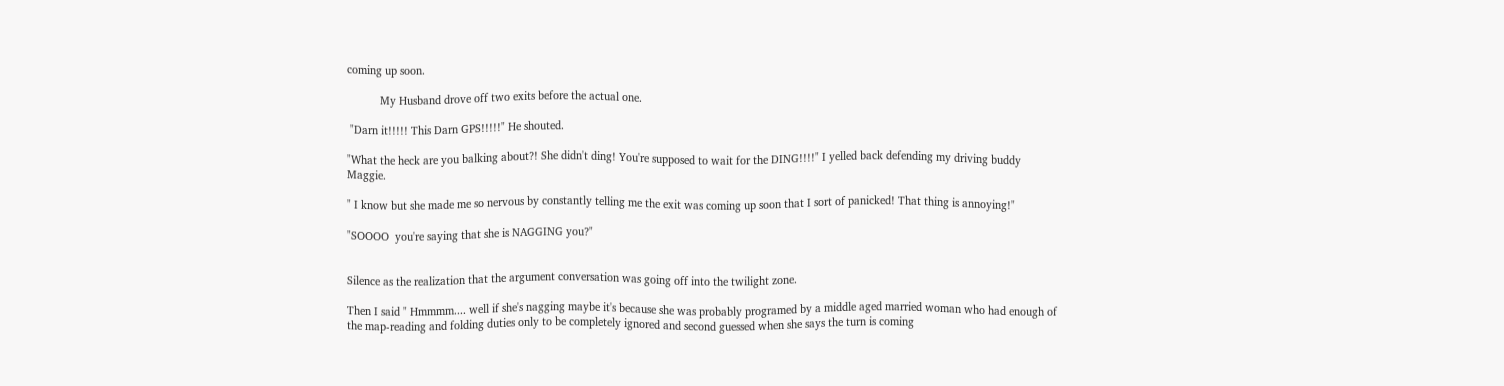coming up soon.

           My Husband drove off two exits before the actual one.

 "Darn it!!!!! This Darn GPS!!!!!" He shouted.

"What the heck are you balking about?! She didn't ding! You're supposed to wait for the DING!!!!" I yelled back defending my driving buddy Maggie.

" I know but she made me so nervous by constantly telling me the exit was coming up soon that I sort of panicked! That thing is annoying!"

"SOOOO  you're saying that she is NAGGING you?"


Silence as the realization that the argument conversation was going off into the twilight zone.

Then I said " Hmmmm.... well if she's nagging maybe it's because she was probably programed by a middle aged married woman who had enough of the map-reading and folding duties only to be completely ignored and second guessed when she says the turn is coming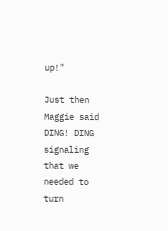up!"

Just then Maggie said DING! DING signaling that we needed to turn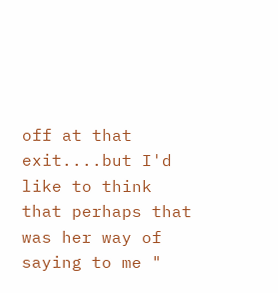off at that exit....but I'd like to think that perhaps that was her way of saying to me "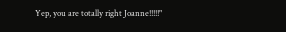Yep, you are totally right Joanne!!!!!"